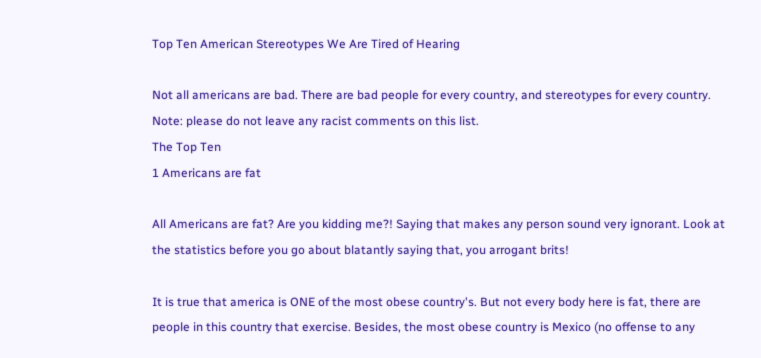Top Ten American Stereotypes We Are Tired of Hearing

Not all americans are bad. There are bad people for every country, and stereotypes for every country. Note: please do not leave any racist comments on this list.
The Top Ten
1 Americans are fat

All Americans are fat? Are you kidding me?! Saying that makes any person sound very ignorant. Look at the statistics before you go about blatantly saying that, you arrogant brits!

It is true that america is ONE of the most obese country's. But not every body here is fat, there are people in this country that exercise. Besides, the most obese country is Mexico (no offense to any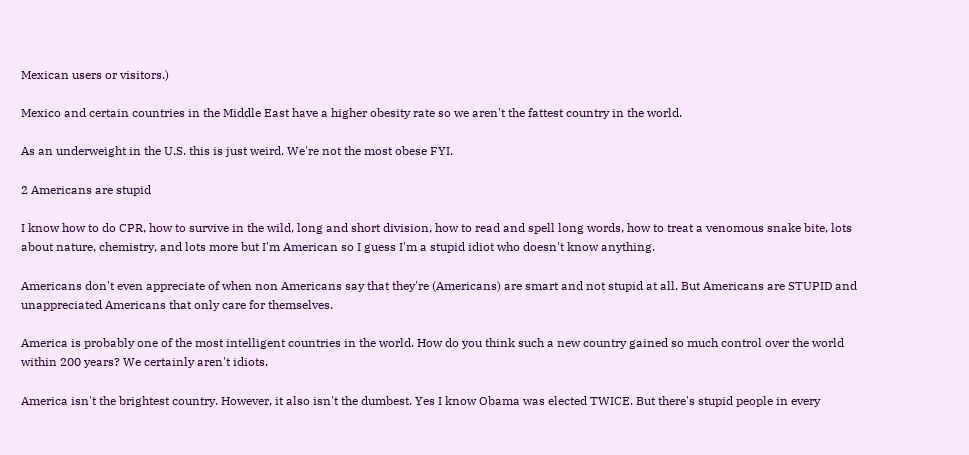Mexican users or visitors.)

Mexico and certain countries in the Middle East have a higher obesity rate so we aren't the fattest country in the world.

As an underweight in the U.S. this is just weird. We're not the most obese FYI.

2 Americans are stupid

I know how to do CPR, how to survive in the wild, long and short division, how to read and spell long words, how to treat a venomous snake bite, lots about nature, chemistry, and lots more but I'm American so I guess I'm a stupid idiot who doesn't know anything.

Americans don't even appreciate of when non Americans say that they're (Americans) are smart and not stupid at all. But Americans are STUPID and unappreciated Americans that only care for themselves.

America is probably one of the most intelligent countries in the world. How do you think such a new country gained so much control over the world within 200 years? We certainly aren't idiots.

America isn't the brightest country. However, it also isn't the dumbest. Yes I know Obama was elected TWICE. But there's stupid people in every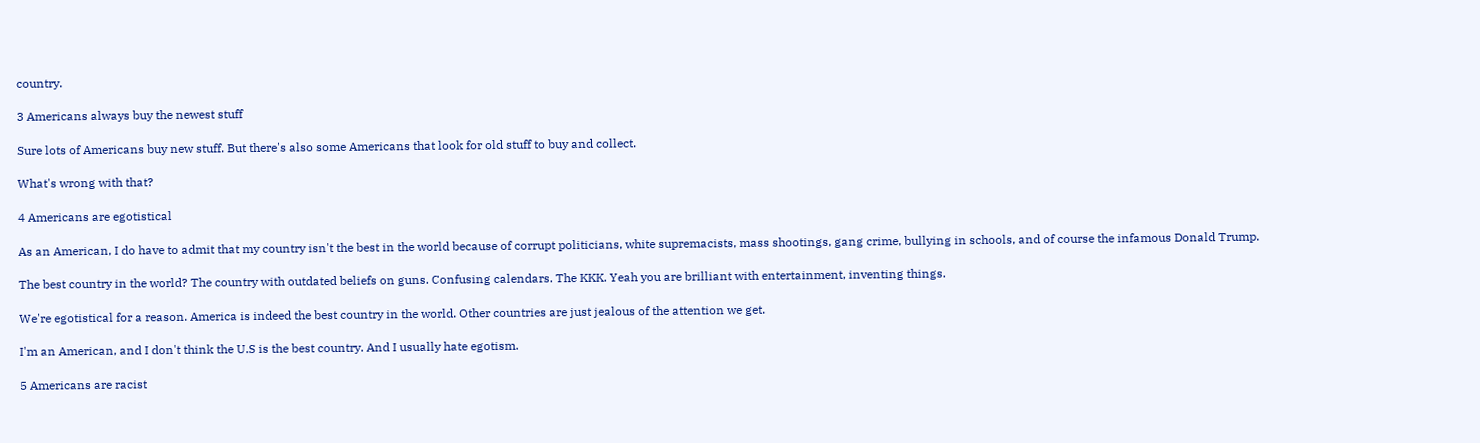country.

3 Americans always buy the newest stuff

Sure lots of Americans buy new stuff. But there's also some Americans that look for old stuff to buy and collect.

What's wrong with that?

4 Americans are egotistical

As an American, I do have to admit that my country isn't the best in the world because of corrupt politicians, white supremacists, mass shootings, gang crime, bullying in schools, and of course the infamous Donald Trump.

The best country in the world? The country with outdated beliefs on guns. Confusing calendars. The KKK. Yeah you are brilliant with entertainment, inventing things.

We're egotistical for a reason. America is indeed the best country in the world. Other countries are just jealous of the attention we get.

I'm an American, and I don't think the U.S is the best country. And I usually hate egotism.

5 Americans are racist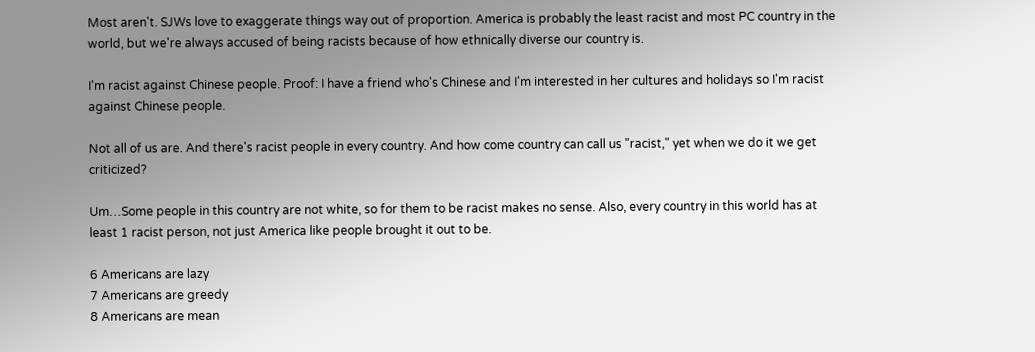Most aren't. SJWs love to exaggerate things way out of proportion. America is probably the least racist and most PC country in the world, but we're always accused of being racists because of how ethnically diverse our country is.

I'm racist against Chinese people. Proof: I have a friend who's Chinese and I'm interested in her cultures and holidays so I'm racist against Chinese people.

Not all of us are. And there's racist people in every country. And how come country can call us "racist," yet when we do it we get criticized?

Um…Some people in this country are not white, so for them to be racist makes no sense. Also, every country in this world has at least 1 racist person, not just America like people brought it out to be.

6 Americans are lazy
7 Americans are greedy
8 Americans are mean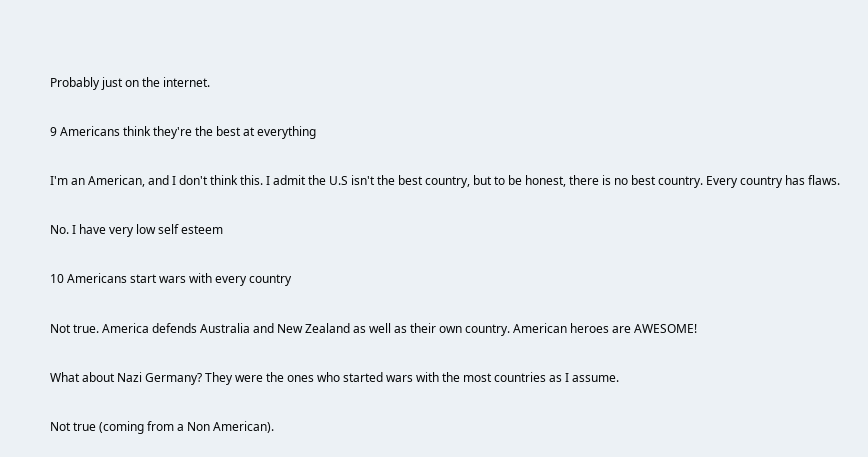Probably just on the internet.

9 Americans think they're the best at everything

I'm an American, and I don't think this. I admit the U.S isn't the best country, but to be honest, there is no best country. Every country has flaws.

No. I have very low self esteem

10 Americans start wars with every country

Not true. America defends Australia and New Zealand as well as their own country. American heroes are AWESOME!

What about Nazi Germany? They were the ones who started wars with the most countries as I assume.

Not true (coming from a Non American).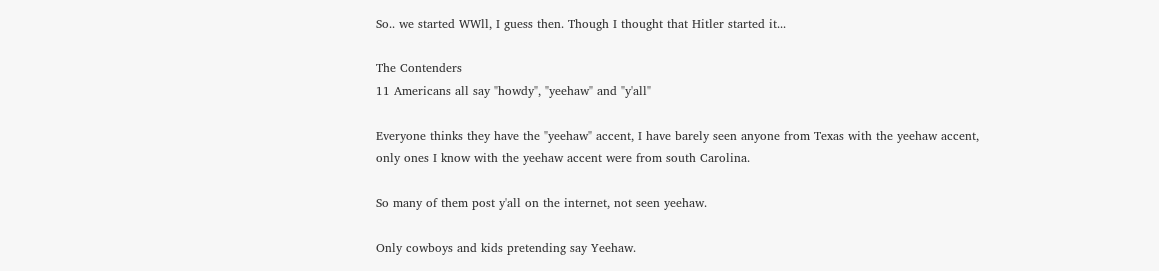So.. we started WWll, I guess then. Though I thought that Hitler started it...

The Contenders
11 Americans all say "howdy", "yeehaw" and "y'all"

Everyone thinks they have the "yeehaw" accent, I have barely seen anyone from Texas with the yeehaw accent, only ones I know with the yeehaw accent were from south Carolina.

So many of them post y'all on the internet, not seen yeehaw.

Only cowboys and kids pretending say Yeehaw.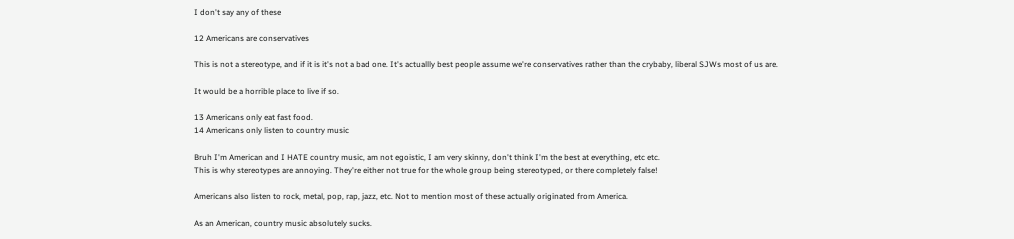I don't say any of these

12 Americans are conservatives

This is not a stereotype, and if it is it's not a bad one. It's actuallly best people assume we're conservatives rather than the crybaby, liberal SJWs most of us are.

It would be a horrible place to live if so.

13 Americans only eat fast food.
14 Americans only listen to country music

Bruh I'm American and I HATE country music, am not egoistic, I am very skinny, don't think I'm the best at everything, etc etc.
This is why stereotypes are annoying. They're either not true for the whole group being stereotyped, or there completely false!

Americans also listen to rock, metal, pop, rap, jazz, etc. Not to mention most of these actually originated from America.

As an American, country music absolutely sucks.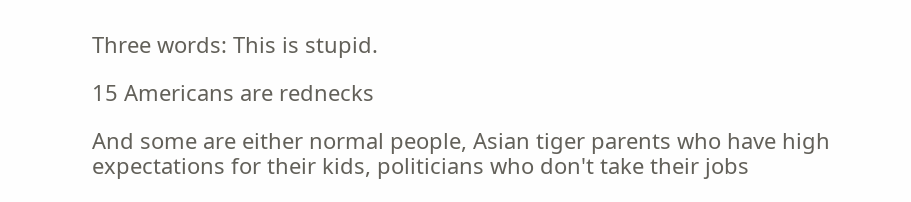Three words: This is stupid.

15 Americans are rednecks

And some are either normal people, Asian tiger parents who have high expectations for their kids, politicians who don't take their jobs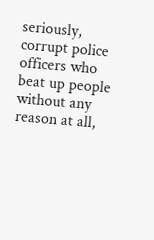seriously, corrupt police officers who beat up people without any reason at all,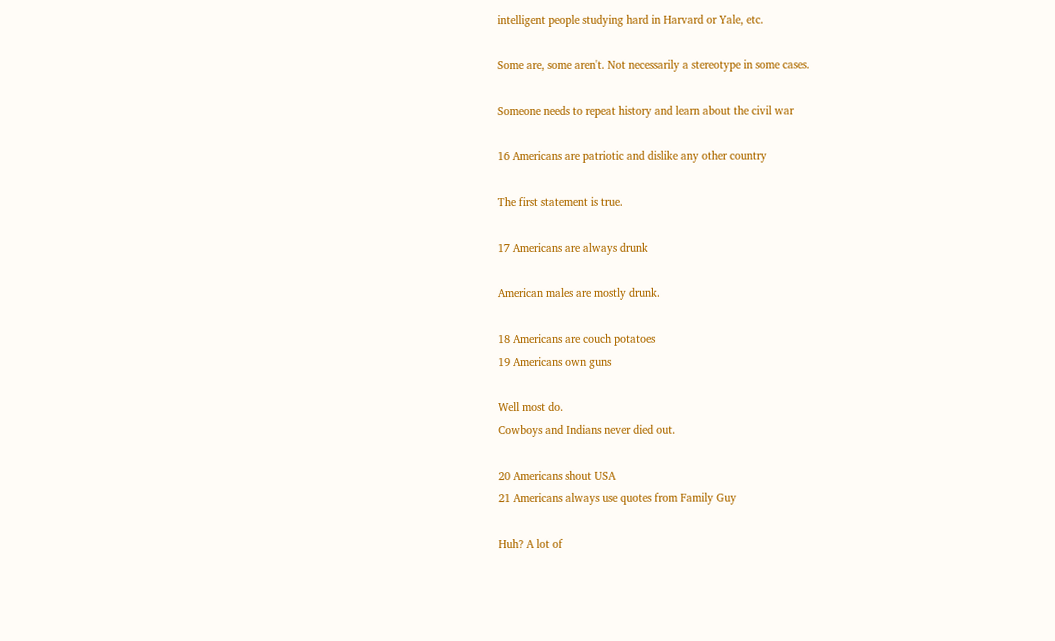intelligent people studying hard in Harvard or Yale, etc.

Some are, some aren't. Not necessarily a stereotype in some cases.

Someone needs to repeat history and learn about the civil war

16 Americans are patriotic and dislike any other country

The first statement is true.

17 Americans are always drunk

American males are mostly drunk.

18 Americans are couch potatoes
19 Americans own guns

Well most do.
Cowboys and Indians never died out.

20 Americans shout USA
21 Americans always use quotes from Family Guy

Huh? A lot of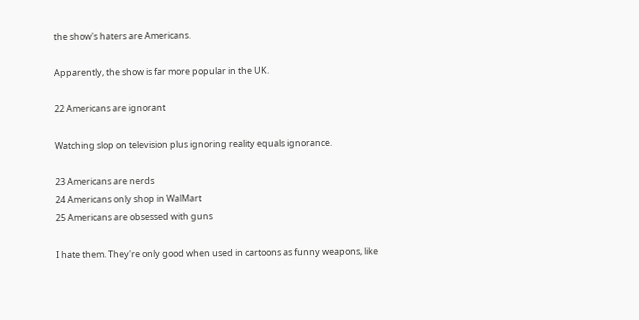the show's haters are Americans.

Apparently, the show is far more popular in the UK.

22 Americans are ignorant

Watching slop on television plus ignoring reality equals ignorance.

23 Americans are nerds
24 Americans only shop in WalMart
25 Americans are obsessed with guns

I hate them. They're only good when used in cartoons as funny weapons, like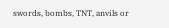swords, bombs, TNT, anvils or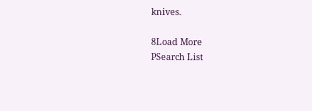knives.

8Load More
PSearch List